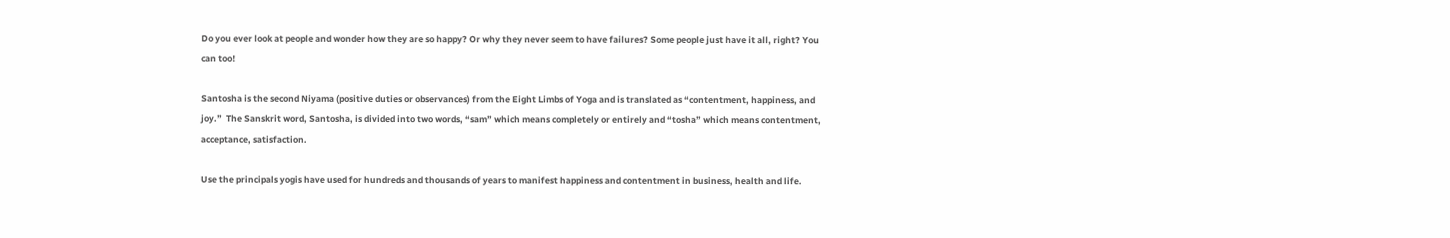Do you ever look at people and wonder how they are so happy? Or why they never seem to have failures? Some people just have it all, right? You can too!

Santosha is the second Niyama (positive duties or observances) from the Eight Limbs of Yoga and is translated as “contentment, happiness, and joy.”  The Sanskrit word, Santosha, is divided into two words, “sam” which means completely or entirely and “tosha” which means contentment, acceptance, satisfaction.

Use the principals yogis have used for hundreds and thousands of years to manifest happiness and contentment in business, health and life.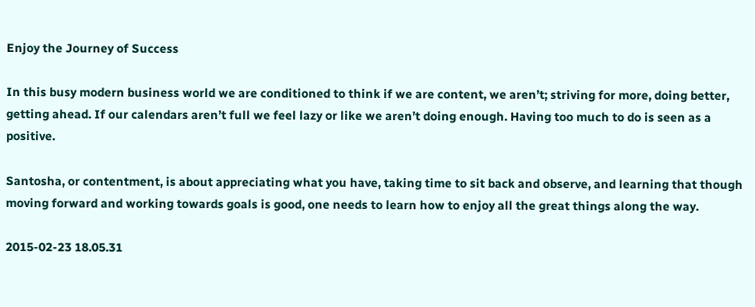Enjoy the Journey of Success

In this busy modern business world we are conditioned to think if we are content, we aren’t; striving for more, doing better, getting ahead. If our calendars aren’t full we feel lazy or like we aren’t doing enough. Having too much to do is seen as a positive.

Santosha, or contentment, is about appreciating what you have, taking time to sit back and observe, and learning that though moving forward and working towards goals is good, one needs to learn how to enjoy all the great things along the way.

2015-02-23 18.05.31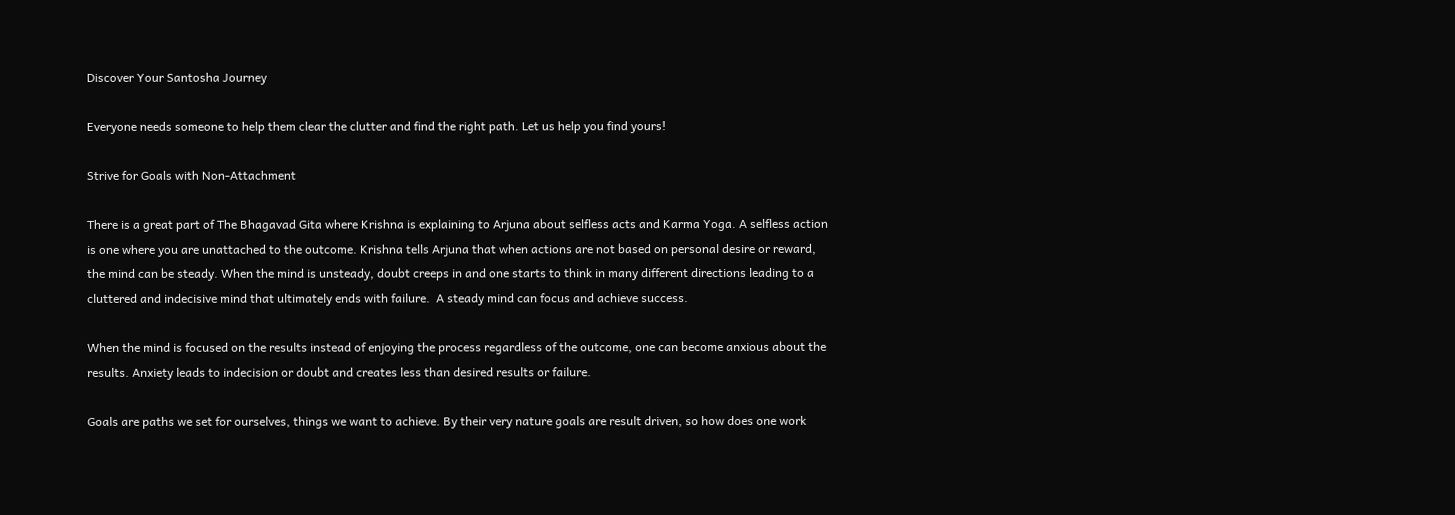Discover Your Santosha Journey

Everyone needs someone to help them clear the clutter and find the right path. Let us help you find yours!

Strive for Goals with Non-Attachment

There is a great part of The Bhagavad Gita where Krishna is explaining to Arjuna about selfless acts and Karma Yoga. A selfless action is one where you are unattached to the outcome. Krishna tells Arjuna that when actions are not based on personal desire or reward, the mind can be steady. When the mind is unsteady, doubt creeps in and one starts to think in many different directions leading to a cluttered and indecisive mind that ultimately ends with failure.  A steady mind can focus and achieve success.

When the mind is focused on the results instead of enjoying the process regardless of the outcome, one can become anxious about the results. Anxiety leads to indecision or doubt and creates less than desired results or failure.

Goals are paths we set for ourselves, things we want to achieve. By their very nature goals are result driven, so how does one work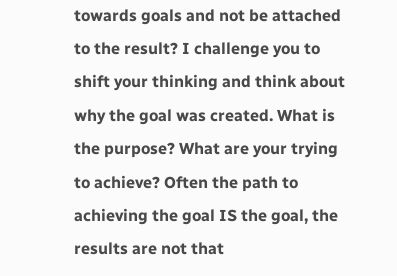towards goals and not be attached to the result? I challenge you to shift your thinking and think about why the goal was created. What is the purpose? What are your trying to achieve? Often the path to achieving the goal IS the goal, the results are not that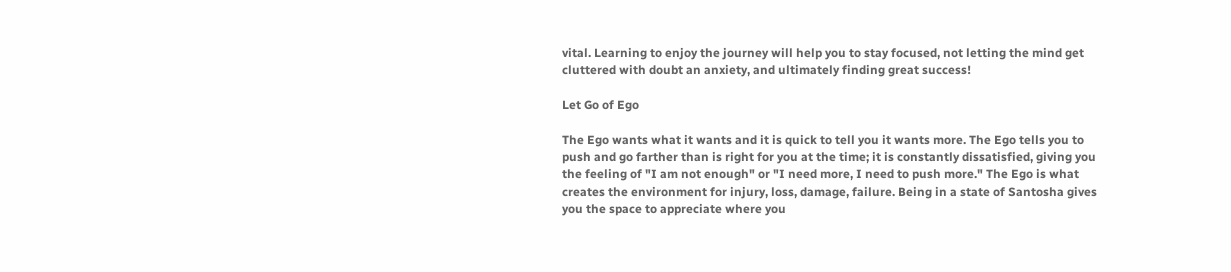vital. Learning to enjoy the journey will help you to stay focused, not letting the mind get cluttered with doubt an anxiety, and ultimately finding great success!

Let Go of Ego

The Ego wants what it wants and it is quick to tell you it wants more. The Ego tells you to push and go farther than is right for you at the time; it is constantly dissatisfied, giving you the feeling of "I am not enough" or "I need more, I need to push more." The Ego is what creates the environment for injury, loss, damage, failure. Being in a state of Santosha gives you the space to appreciate where you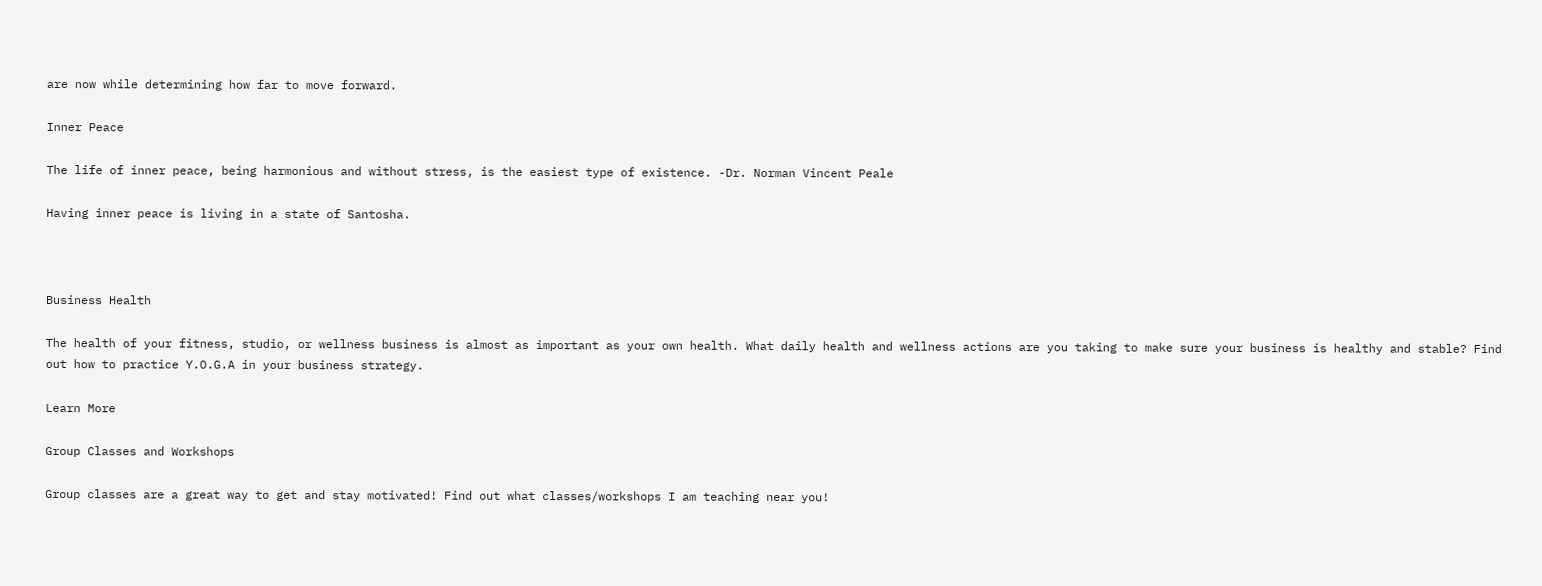are now while determining how far to move forward.

Inner Peace

The life of inner peace, being harmonious and without stress, is the easiest type of existence. -Dr. Norman Vincent Peale

Having inner peace is living in a state of Santosha.



Business Health

The health of your fitness, studio, or wellness business is almost as important as your own health. What daily health and wellness actions are you taking to make sure your business is healthy and stable? Find out how to practice Y.O.G.A in your business strategy.

Learn More

Group Classes and Workshops

Group classes are a great way to get and stay motivated! Find out what classes/workshops I am teaching near you!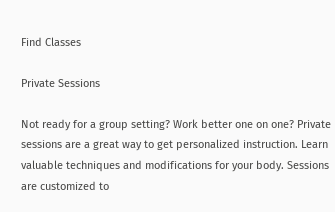Find Classes

Private Sessions

Not ready for a group setting? Work better one on one? Private sessions are a great way to get personalized instruction. Learn valuable techniques and modifications for your body. Sessions are customized to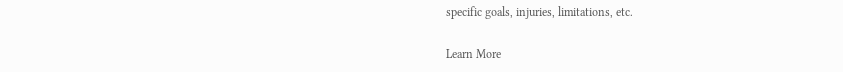specific goals, injuries, limitations, etc.

Learn More